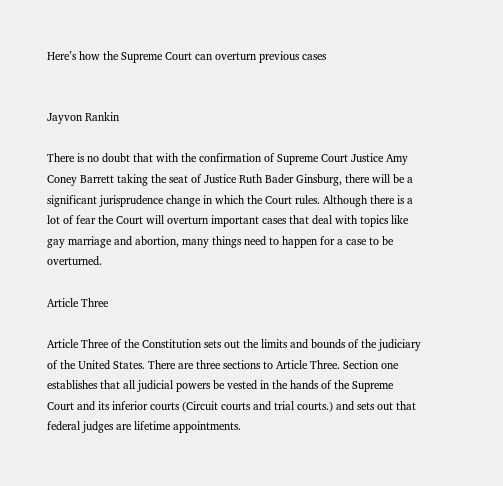Here’s how the Supreme Court can overturn previous cases


Jayvon Rankin

There is no doubt that with the confirmation of Supreme Court Justice Amy Coney Barrett taking the seat of Justice Ruth Bader Ginsburg, there will be a significant jurisprudence change in which the Court rules. Although there is a lot of fear the Court will overturn important cases that deal with topics like gay marriage and abortion, many things need to happen for a case to be overturned.

Article Three

Article Three of the Constitution sets out the limits and bounds of the judiciary of the United States. There are three sections to Article Three. Section one establishes that all judicial powers be vested in the hands of the Supreme Court and its inferior courts (Circuit courts and trial courts.) and sets out that federal judges are lifetime appointments.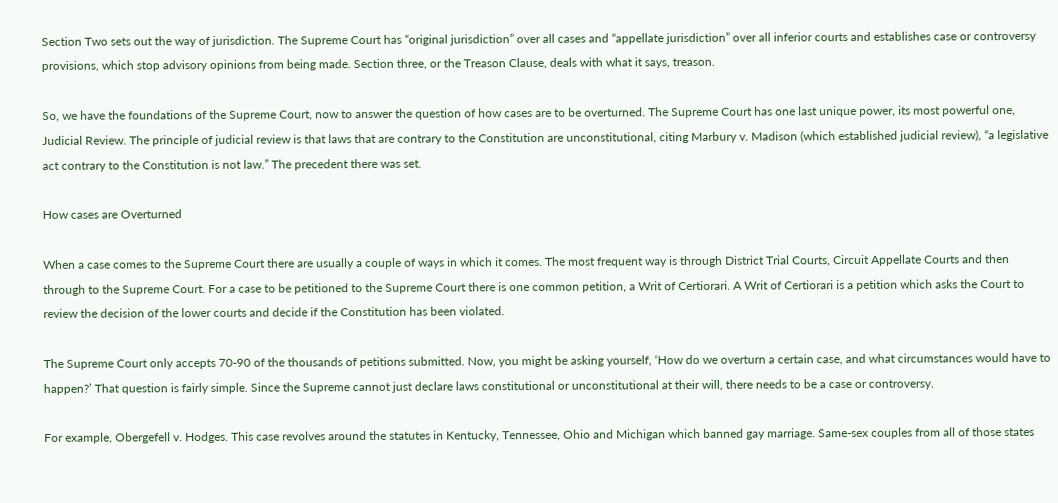Section Two sets out the way of jurisdiction. The Supreme Court has “original jurisdiction” over all cases and “appellate jurisdiction” over all inferior courts and establishes case or controversy provisions, which stop advisory opinions from being made. Section three, or the Treason Clause, deals with what it says, treason.

So, we have the foundations of the Supreme Court, now to answer the question of how cases are to be overturned. The Supreme Court has one last unique power, its most powerful one, Judicial Review. The principle of judicial review is that laws that are contrary to the Constitution are unconstitutional, citing Marbury v. Madison (which established judicial review), “a legislative act contrary to the Constitution is not law.” The precedent there was set.

How cases are Overturned

When a case comes to the Supreme Court there are usually a couple of ways in which it comes. The most frequent way is through District Trial Courts, Circuit Appellate Courts and then through to the Supreme Court. For a case to be petitioned to the Supreme Court there is one common petition, a Writ of Certiorari. A Writ of Certiorari is a petition which asks the Court to review the decision of the lower courts and decide if the Constitution has been violated.

The Supreme Court only accepts 70-90 of the thousands of petitions submitted. Now, you might be asking yourself, ‘How do we overturn a certain case, and what circumstances would have to happen?’ That question is fairly simple. Since the Supreme cannot just declare laws constitutional or unconstitutional at their will, there needs to be a case or controversy.

For example, Obergefell v. Hodges. This case revolves around the statutes in Kentucky, Tennessee, Ohio and Michigan which banned gay marriage. Same-sex couples from all of those states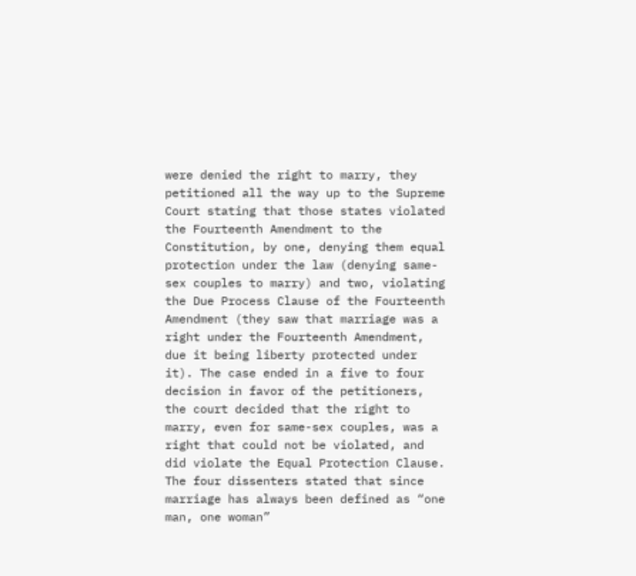were denied the right to marry, they petitioned all the way up to the Supreme Court stating that those states violated the Fourteenth Amendment to the Constitution, by one, denying them equal protection under the law (denying same-sex couples to marry) and two, violating the Due Process Clause of the Fourteenth Amendment (they saw that marriage was a right under the Fourteenth Amendment, due it being liberty protected under it). The case ended in a five to four decision in favor of the petitioners, the court decided that the right to marry, even for same-sex couples, was a right that could not be violated, and did violate the Equal Protection Clause. The four dissenters stated that since marriage has always been defined as “one man, one woman”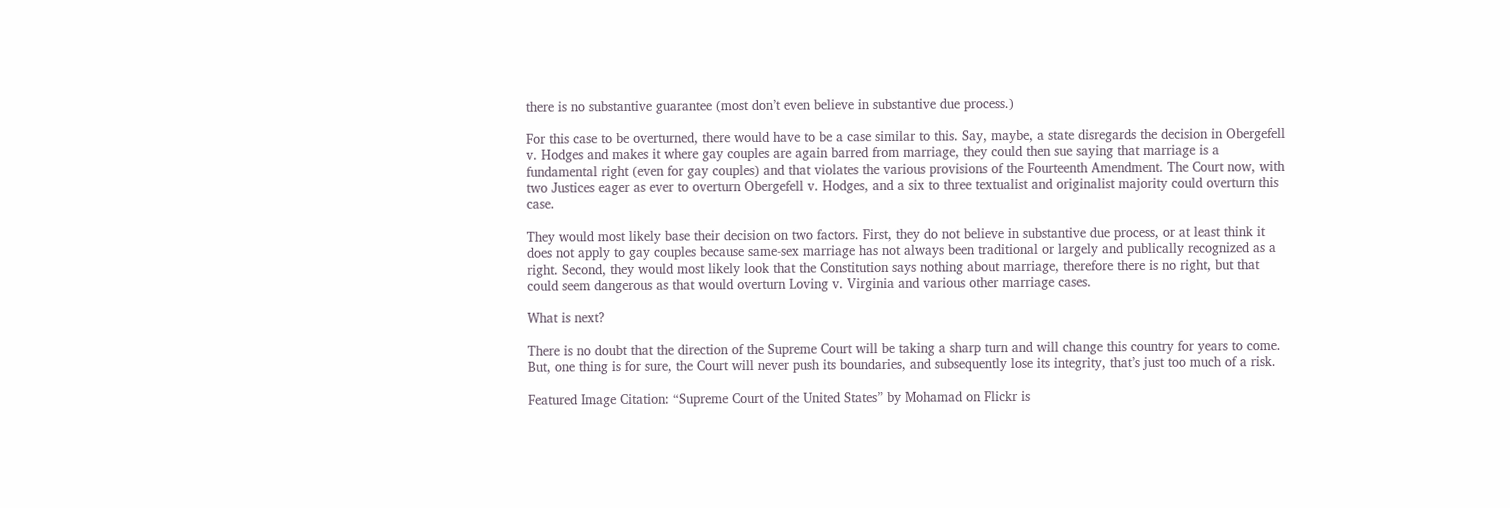there is no substantive guarantee (most don’t even believe in substantive due process.)

For this case to be overturned, there would have to be a case similar to this. Say, maybe, a state disregards the decision in Obergefell v. Hodges and makes it where gay couples are again barred from marriage, they could then sue saying that marriage is a fundamental right (even for gay couples) and that violates the various provisions of the Fourteenth Amendment. The Court now, with two Justices eager as ever to overturn Obergefell v. Hodges, and a six to three textualist and originalist majority could overturn this case.

They would most likely base their decision on two factors. First, they do not believe in substantive due process, or at least think it does not apply to gay couples because same-sex marriage has not always been traditional or largely and publically recognized as a right. Second, they would most likely look that the Constitution says nothing about marriage, therefore there is no right, but that could seem dangerous as that would overturn Loving v. Virginia and various other marriage cases.

What is next?

There is no doubt that the direction of the Supreme Court will be taking a sharp turn and will change this country for years to come. But, one thing is for sure, the Court will never push its boundaries, and subsequently lose its integrity, that’s just too much of a risk.

Featured Image Citation: “Supreme Court of the United States” by Mohamad on Flickr is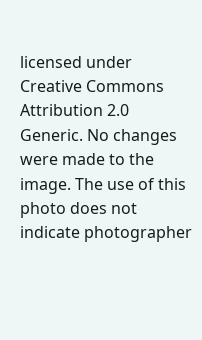licensed under Creative Commons Attribution 2.0 Generic. No changes were made to the image. The use of this photo does not indicate photographer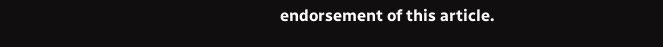endorsement of this article.